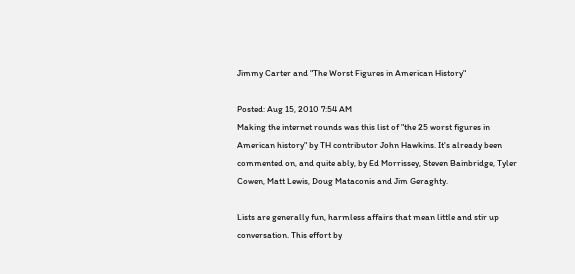Jimmy Carter and "The Worst Figures in American History"

Posted: Aug 15, 2010 7:54 AM
Making the internet rounds was this list of "the 25 worst figures in American history" by TH contributor John Hawkins. It's already been commented on, and quite ably, by Ed Morrissey, Steven Bainbridge, Tyler Cowen, Matt Lewis, Doug Mataconis and Jim Geraghty.

Lists are generally fun, harmless affairs that mean little and stir up conversation. This effort by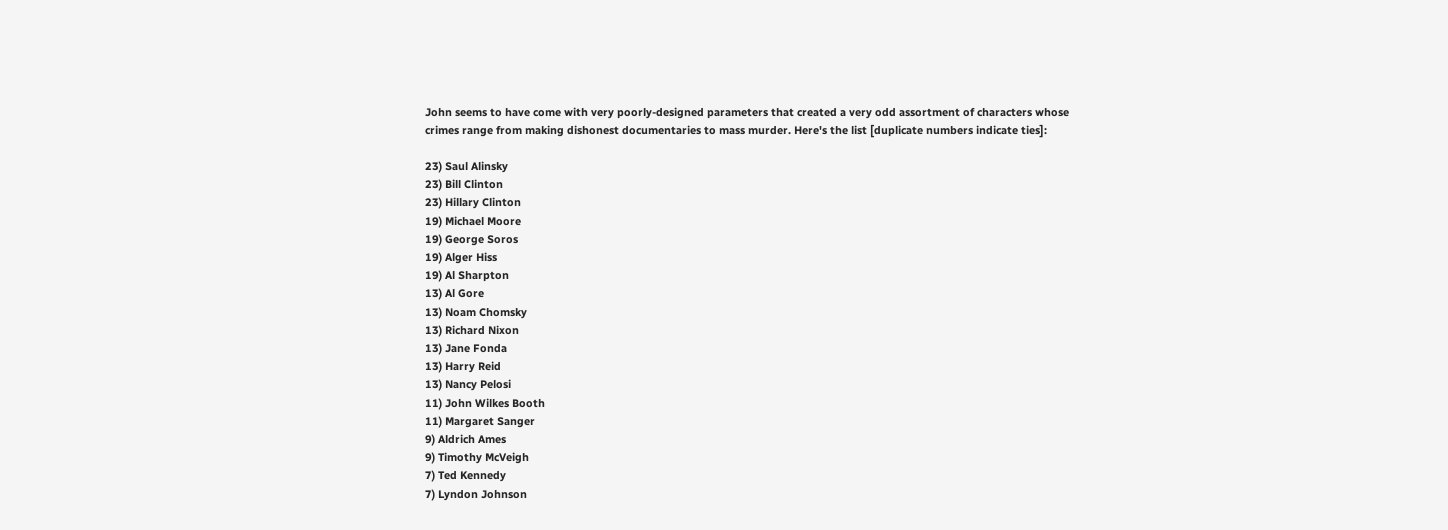John seems to have come with very poorly-designed parameters that created a very odd assortment of characters whose crimes range from making dishonest documentaries to mass murder. Here's the list [duplicate numbers indicate ties]:

23) Saul Alinsky
23) Bill Clinton
23) Hillary Clinton
19) Michael Moore
19) George Soros
19) Alger Hiss
19) Al Sharpton
13) Al Gore
13) Noam Chomsky
13) Richard Nixon
13) Jane Fonda
13) Harry Reid
13) Nancy Pelosi
11) John Wilkes Booth
11) Margaret Sanger
9) Aldrich Ames
9) Timothy McVeigh
7) Ted Kennedy
7) Lyndon Johnson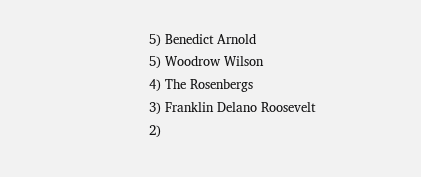5) Benedict Arnold
5) Woodrow Wilson
4) The Rosenbergs
3) Franklin Delano Roosevelt
2)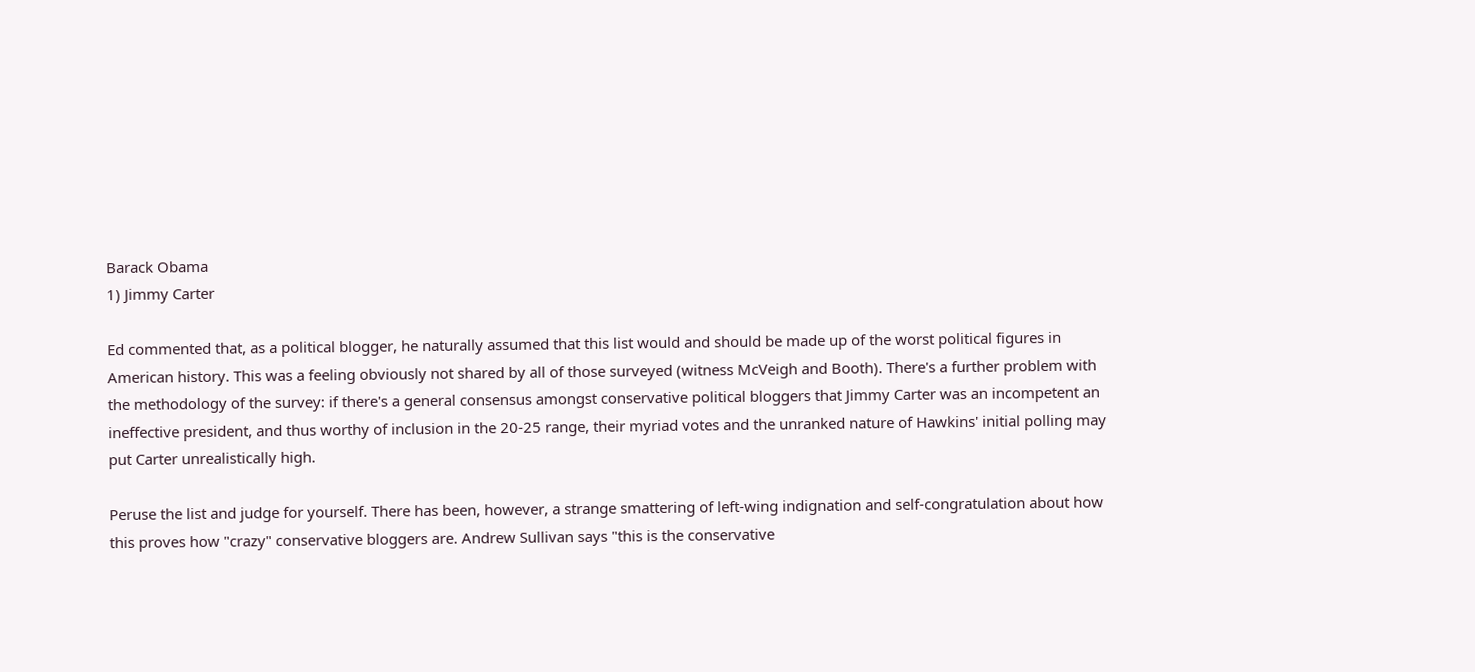Barack Obama
1) Jimmy Carter

Ed commented that, as a political blogger, he naturally assumed that this list would and should be made up of the worst political figures in American history. This was a feeling obviously not shared by all of those surveyed (witness McVeigh and Booth). There's a further problem with the methodology of the survey: if there's a general consensus amongst conservative political bloggers that Jimmy Carter was an incompetent an ineffective president, and thus worthy of inclusion in the 20-25 range, their myriad votes and the unranked nature of Hawkins' initial polling may put Carter unrealistically high.

Peruse the list and judge for yourself. There has been, however, a strange smattering of left-wing indignation and self-congratulation about how this proves how "crazy" conservative bloggers are. Andrew Sullivan says "this is the conservative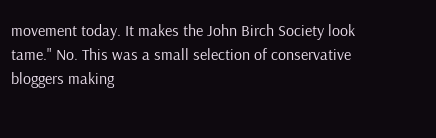movement today. It makes the John Birch Society look tame." No. This was a small selection of conservative bloggers making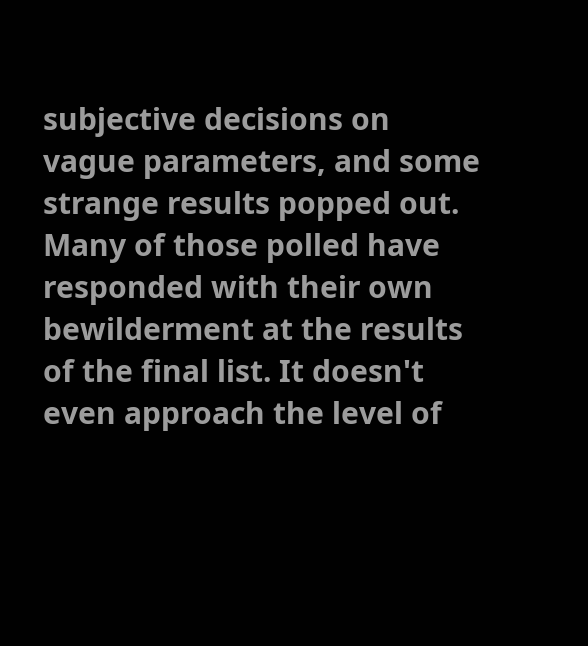subjective decisions on vague parameters, and some strange results popped out. Many of those polled have responded with their own bewilderment at the results of the final list. It doesn't even approach the level of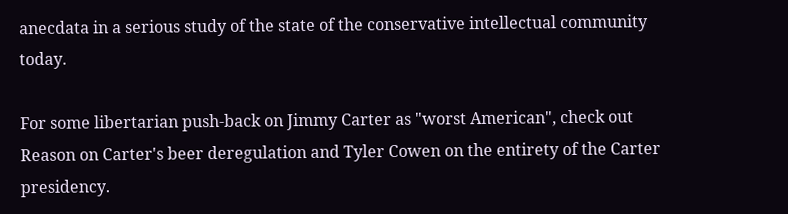anecdata in a serious study of the state of the conservative intellectual community today.

For some libertarian push-back on Jimmy Carter as "worst American", check out Reason on Carter's beer deregulation and Tyler Cowen on the entirety of the Carter presidency.